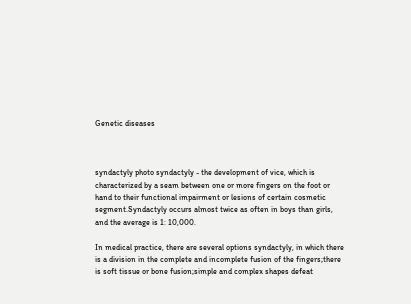Genetic diseases



syndactyly photo syndactyly - the development of vice, which is characterized by a seam between one or more fingers on the foot or hand to their functional impairment or lesions of certain cosmetic segment.Syndactyly occurs almost twice as often in boys than girls, and the average is 1: 10,000.

In medical practice, there are several options syndactyly, in which there is a division in the complete and incomplete fusion of the fingers;there is soft tissue or bone fusion;simple and complex shapes defeat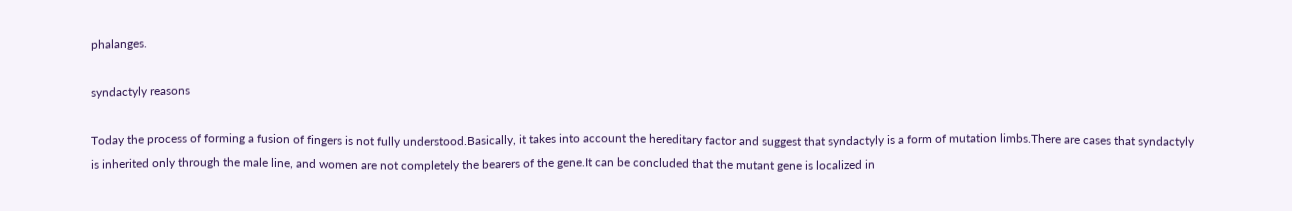phalanges.

syndactyly reasons

Today the process of forming a fusion of fingers is not fully understood.Basically, it takes into account the hereditary factor and suggest that syndactyly is a form of mutation limbs.There are cases that syndactyly is inherited only through the male line, and women are not completely the bearers of the gene.It can be concluded that the mutant gene is localized in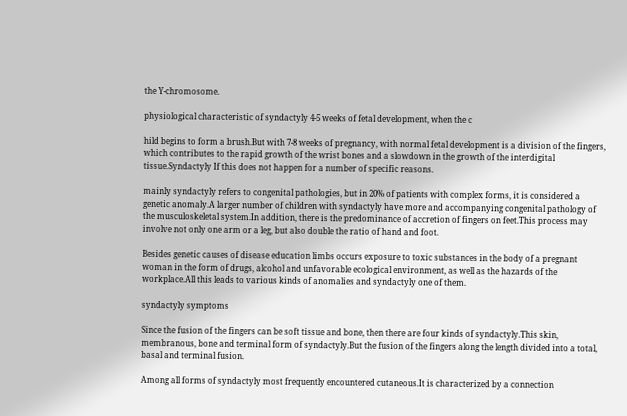the Y-chromosome.

physiological characteristic of syndactyly 4-5 weeks of fetal development, when the c

hild begins to form a brush.But with 7-8 weeks of pregnancy, with normal fetal development is a division of the fingers, which contributes to the rapid growth of the wrist bones and a slowdown in the growth of the interdigital tissue.Syndactyly If this does not happen for a number of specific reasons.

mainly syndactyly refers to congenital pathologies, but in 20% of patients with complex forms, it is considered a genetic anomaly.A larger number of children with syndactyly have more and accompanying congenital pathology of the musculoskeletal system.In addition, there is the predominance of accretion of fingers on feet.This process may involve not only one arm or a leg, but also double the ratio of hand and foot.

Besides genetic causes of disease education limbs occurs exposure to toxic substances in the body of a pregnant woman in the form of drugs, alcohol and unfavorable ecological environment, as well as the hazards of the workplace.All this leads to various kinds of anomalies and syndactyly one of them.

syndactyly symptoms

Since the fusion of the fingers can be soft tissue and bone, then there are four kinds of syndactyly.This skin, membranous, bone and terminal form of syndactyly.But the fusion of the fingers along the length divided into a total, basal and terminal fusion.

Among all forms of syndactyly most frequently encountered cutaneous.It is characterized by a connection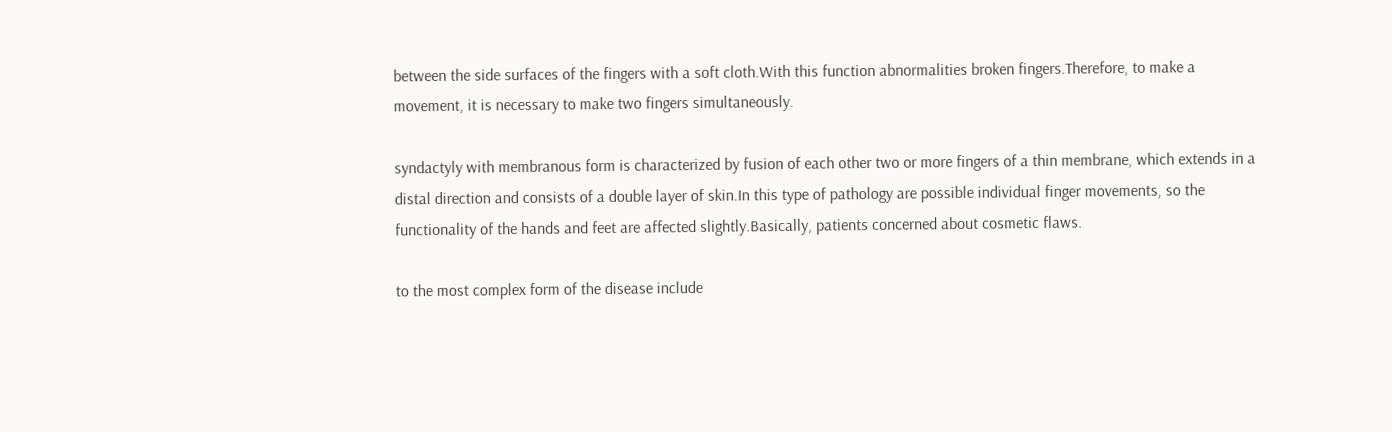between the side surfaces of the fingers with a soft cloth.With this function abnormalities broken fingers.Therefore, to make a movement, it is necessary to make two fingers simultaneously.

syndactyly with membranous form is characterized by fusion of each other two or more fingers of a thin membrane, which extends in a distal direction and consists of a double layer of skin.In this type of pathology are possible individual finger movements, so the functionality of the hands and feet are affected slightly.Basically, patients concerned about cosmetic flaws.

to the most complex form of the disease include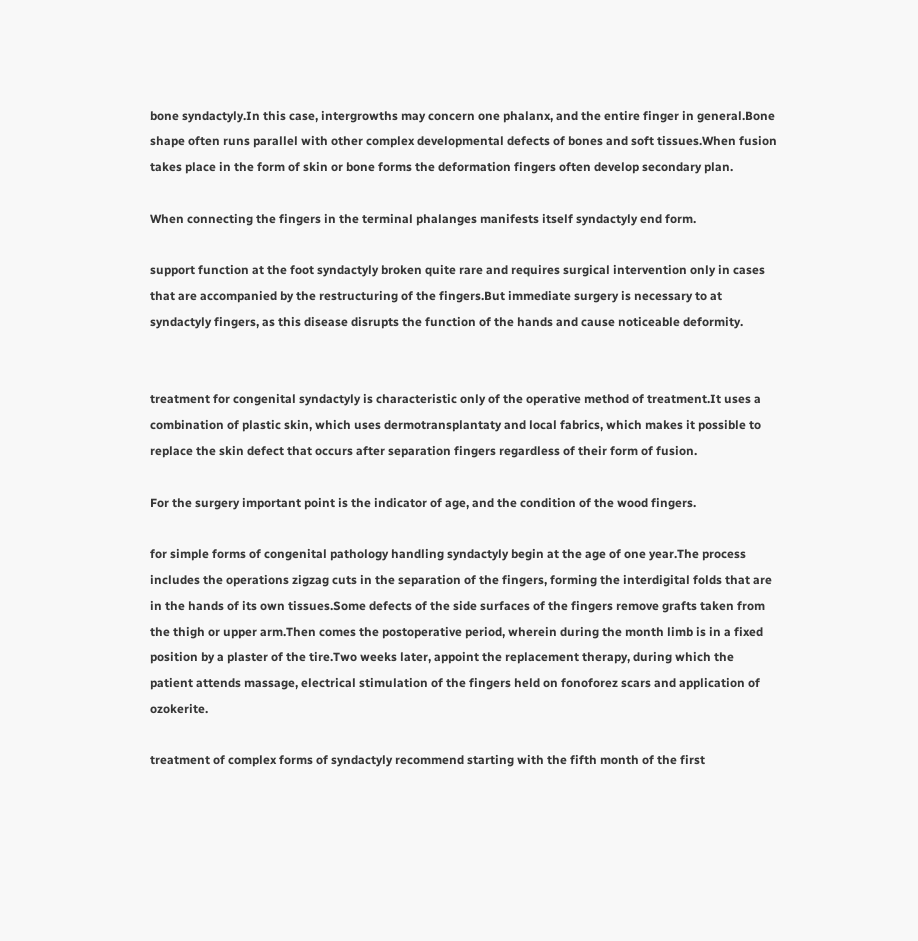bone syndactyly.In this case, intergrowths may concern one phalanx, and the entire finger in general.Bone shape often runs parallel with other complex developmental defects of bones and soft tissues.When fusion takes place in the form of skin or bone forms the deformation fingers often develop secondary plan.

When connecting the fingers in the terminal phalanges manifests itself syndactyly end form.

support function at the foot syndactyly broken quite rare and requires surgical intervention only in cases that are accompanied by the restructuring of the fingers.But immediate surgery is necessary to at syndactyly fingers, as this disease disrupts the function of the hands and cause noticeable deformity.


treatment for congenital syndactyly is characteristic only of the operative method of treatment.It uses a combination of plastic skin, which uses dermotransplantaty and local fabrics, which makes it possible to replace the skin defect that occurs after separation fingers regardless of their form of fusion.

For the surgery important point is the indicator of age, and the condition of the wood fingers.

for simple forms of congenital pathology handling syndactyly begin at the age of one year.The process includes the operations zigzag cuts in the separation of the fingers, forming the interdigital folds that are in the hands of its own tissues.Some defects of the side surfaces of the fingers remove grafts taken from the thigh or upper arm.Then comes the postoperative period, wherein during the month limb is in a fixed position by a plaster of the tire.Two weeks later, appoint the replacement therapy, during which the patient attends massage, electrical stimulation of the fingers held on fonoforez scars and application of ozokerite.

treatment of complex forms of syndactyly recommend starting with the fifth month of the first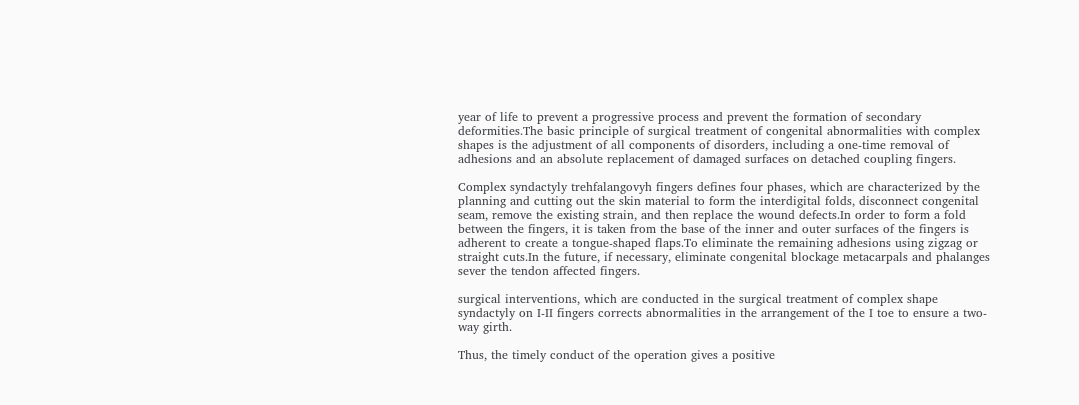year of life to prevent a progressive process and prevent the formation of secondary deformities.The basic principle of surgical treatment of congenital abnormalities with complex shapes is the adjustment of all components of disorders, including a one-time removal of adhesions and an absolute replacement of damaged surfaces on detached coupling fingers.

Complex syndactyly trehfalangovyh fingers defines four phases, which are characterized by the planning and cutting out the skin material to form the interdigital folds, disconnect congenital seam, remove the existing strain, and then replace the wound defects.In order to form a fold between the fingers, it is taken from the base of the inner and outer surfaces of the fingers is adherent to create a tongue-shaped flaps.To eliminate the remaining adhesions using zigzag or straight cuts.In the future, if necessary, eliminate congenital blockage metacarpals and phalanges sever the tendon affected fingers.

surgical interventions, which are conducted in the surgical treatment of complex shape syndactyly on I-II fingers corrects abnormalities in the arrangement of the I toe to ensure a two-way girth.

Thus, the timely conduct of the operation gives a positive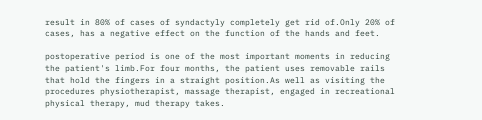result in 80% of cases of syndactyly completely get rid of.Only 20% of cases, has a negative effect on the function of the hands and feet.

postoperative period is one of the most important moments in reducing the patient's limb.For four months, the patient uses removable rails that hold the fingers in a straight position.As well as visiting the procedures physiotherapist, massage therapist, engaged in recreational physical therapy, mud therapy takes.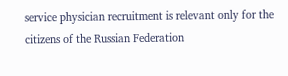service physician recruitment is relevant only for the citizens of the Russian Federation